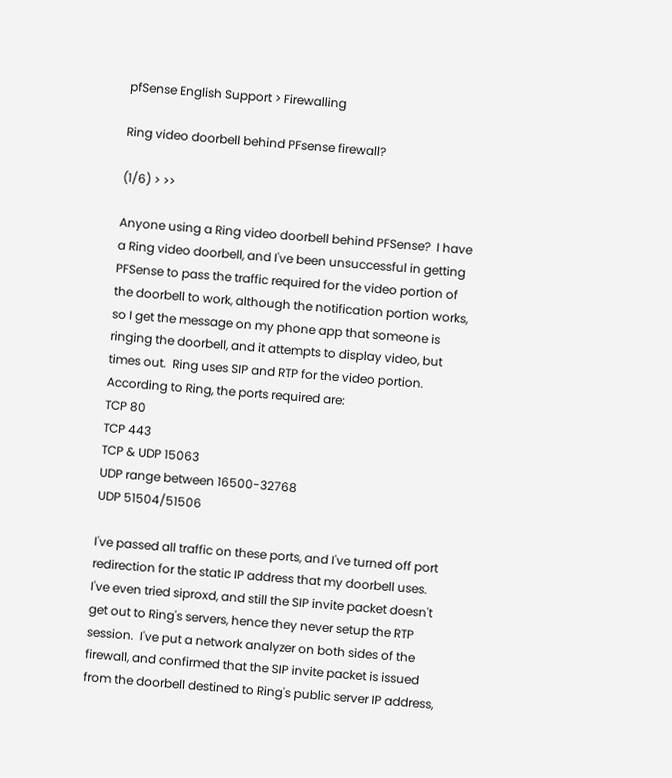pfSense English Support > Firewalling

Ring video doorbell behind PFsense firewall?

(1/6) > >>

Anyone using a Ring video doorbell behind PFSense?  I have a Ring video doorbell, and I've been unsuccessful in getting PFSense to pass the traffic required for the video portion of the doorbell to work, although the notification portion works, so I get the message on my phone app that someone is ringing the doorbell, and it attempts to display video, but times out.  Ring uses SIP and RTP for the video portion.  According to Ring, the ports required are:
TCP 80
TCP 443
TCP & UDP 15063
UDP range between 16500-32768
UDP 51504/51506

I've passed all traffic on these ports, and I've turned off port redirection for the static IP address that my doorbell uses.
I've even tried siproxd, and still the SIP invite packet doesn't get out to Ring's servers, hence they never setup the RTP session.  I've put a network analyzer on both sides of the firewall, and confirmed that the SIP invite packet is issued from the doorbell destined to Ring's public server IP address,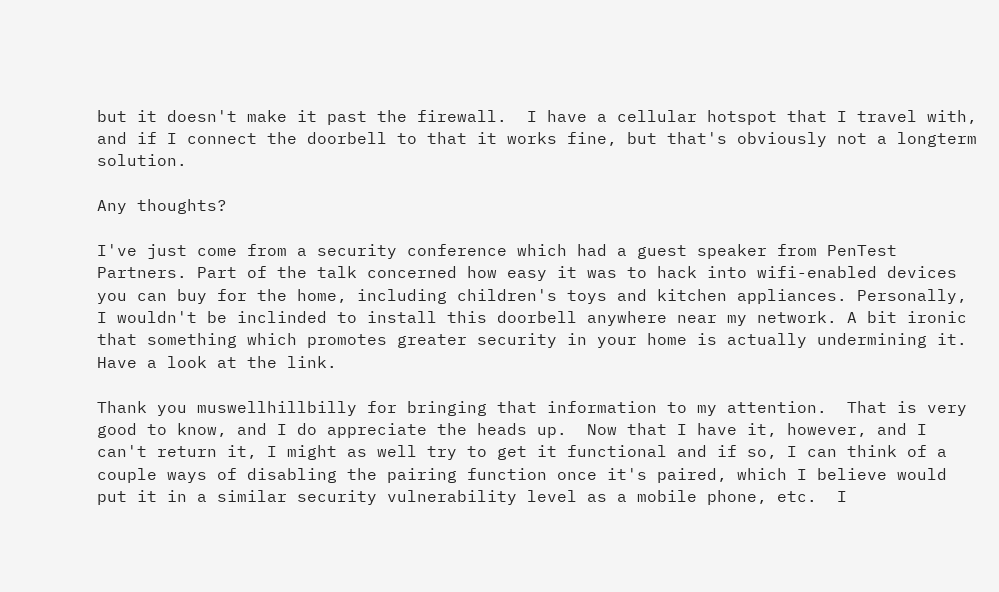but it doesn't make it past the firewall.  I have a cellular hotspot that I travel with, and if I connect the doorbell to that it works fine, but that's obviously not a longterm solution.

Any thoughts?

I've just come from a security conference which had a guest speaker from PenTest Partners. Part of the talk concerned how easy it was to hack into wifi-enabled devices you can buy for the home, including children's toys and kitchen appliances. Personally, I wouldn't be inclinded to install this doorbell anywhere near my network. A bit ironic that something which promotes greater security in your home is actually undermining it. Have a look at the link.

Thank you muswellhillbilly for bringing that information to my attention.  That is very good to know, and I do appreciate the heads up.  Now that I have it, however, and I can't return it, I might as well try to get it functional and if so, I can think of a couple ways of disabling the pairing function once it's paired, which I believe would put it in a similar security vulnerability level as a mobile phone, etc.  I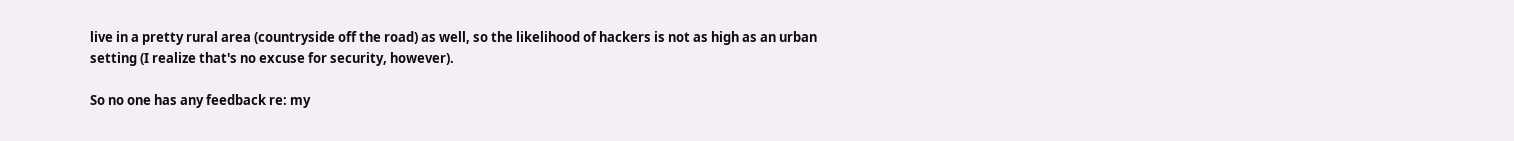live in a pretty rural area (countryside off the road) as well, so the likelihood of hackers is not as high as an urban setting (I realize that's no excuse for security, however).

So no one has any feedback re: my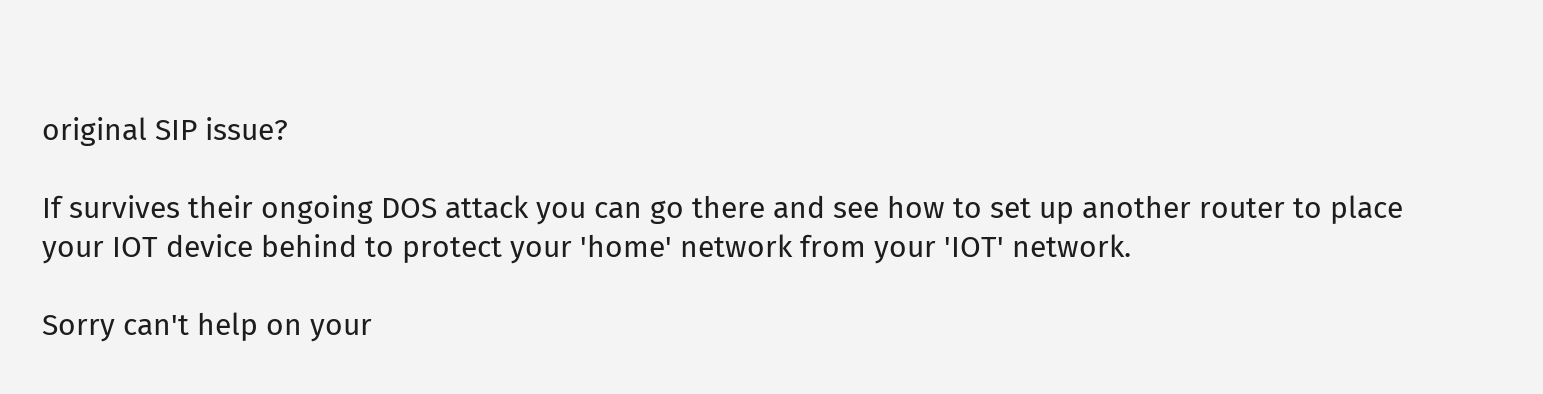original SIP issue?

If survives their ongoing DOS attack you can go there and see how to set up another router to place your IOT device behind to protect your 'home' network from your 'IOT' network.

Sorry can't help on your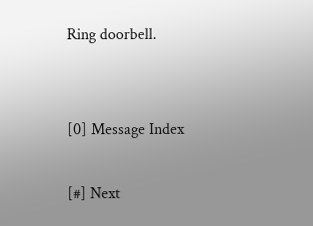Ring doorbell.


[0] Message Index

[#] Next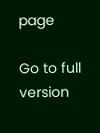page

Go to full version